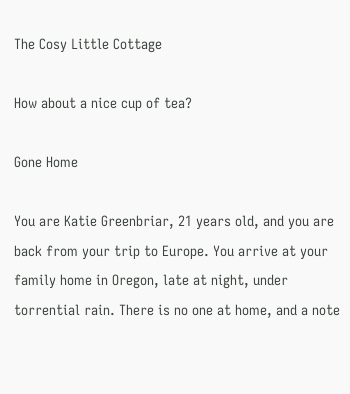The Cosy Little Cottage

How about a nice cup of tea?

Gone Home

You are Katie Greenbriar, 21 years old, and you are back from your trip to Europe. You arrive at your family home in Oregon, late at night, under torrential rain. There is no one at home, and a note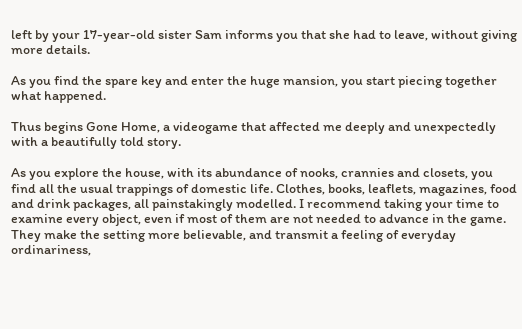left by your 17-year-old sister Sam informs you that she had to leave, without giving more details.

As you find the spare key and enter the huge mansion, you start piecing together what happened.

Thus begins Gone Home, a videogame that affected me deeply and unexpectedly with a beautifully told story.

As you explore the house, with its abundance of nooks, crannies and closets, you find all the usual trappings of domestic life. Clothes, books, leaflets, magazines, food and drink packages, all painstakingly modelled. I recommend taking your time to examine every object, even if most of them are not needed to advance in the game. They make the setting more believable, and transmit a feeling of everyday ordinariness,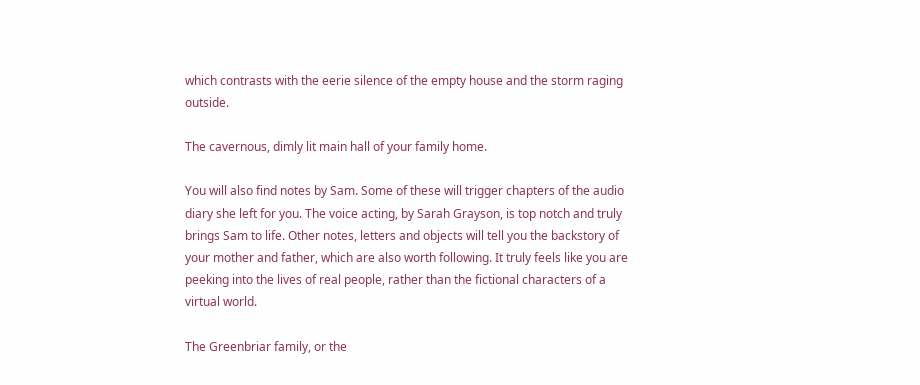which contrasts with the eerie silence of the empty house and the storm raging outside.

The cavernous, dimly lit main hall of your family home.

You will also find notes by Sam. Some of these will trigger chapters of the audio diary she left for you. The voice acting, by Sarah Grayson, is top notch and truly brings Sam to life. Other notes, letters and objects will tell you the backstory of your mother and father, which are also worth following. It truly feels like you are peeking into the lives of real people, rather than the fictional characters of a virtual world.

The Greenbriar family, or the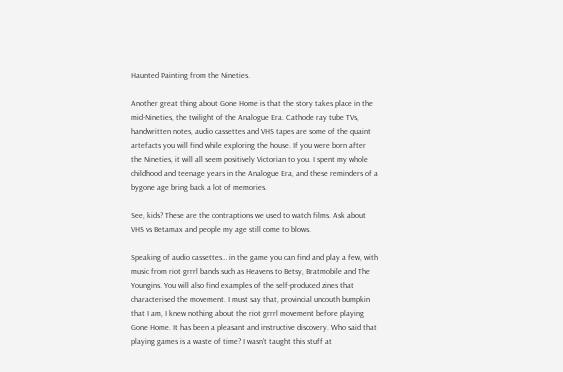Haunted Painting from the Nineties.

Another great thing about Gone Home is that the story takes place in the mid-Nineties, the twilight of the Analogue Era. Cathode ray tube TVs, handwritten notes, audio cassettes and VHS tapes are some of the quaint artefacts you will find while exploring the house. If you were born after the Nineties, it will all seem positively Victorian to you. I spent my whole childhood and teenage years in the Analogue Era, and these reminders of a bygone age bring back a lot of memories.

See, kids? These are the contraptions we used to watch films. Ask about VHS vs Betamax and people my age still come to blows.

Speaking of audio cassettes… in the game you can find and play a few, with music from riot grrrl bands such as Heavens to Betsy, Bratmobile and The Youngins. You will also find examples of the self-produced zines that characterised the movement. I must say that, provincial uncouth bumpkin that I am, I knew nothing about the riot grrrl movement before playing Gone Home. It has been a pleasant and instructive discovery. Who said that playing games is a waste of time? I wasn’t taught this stuff at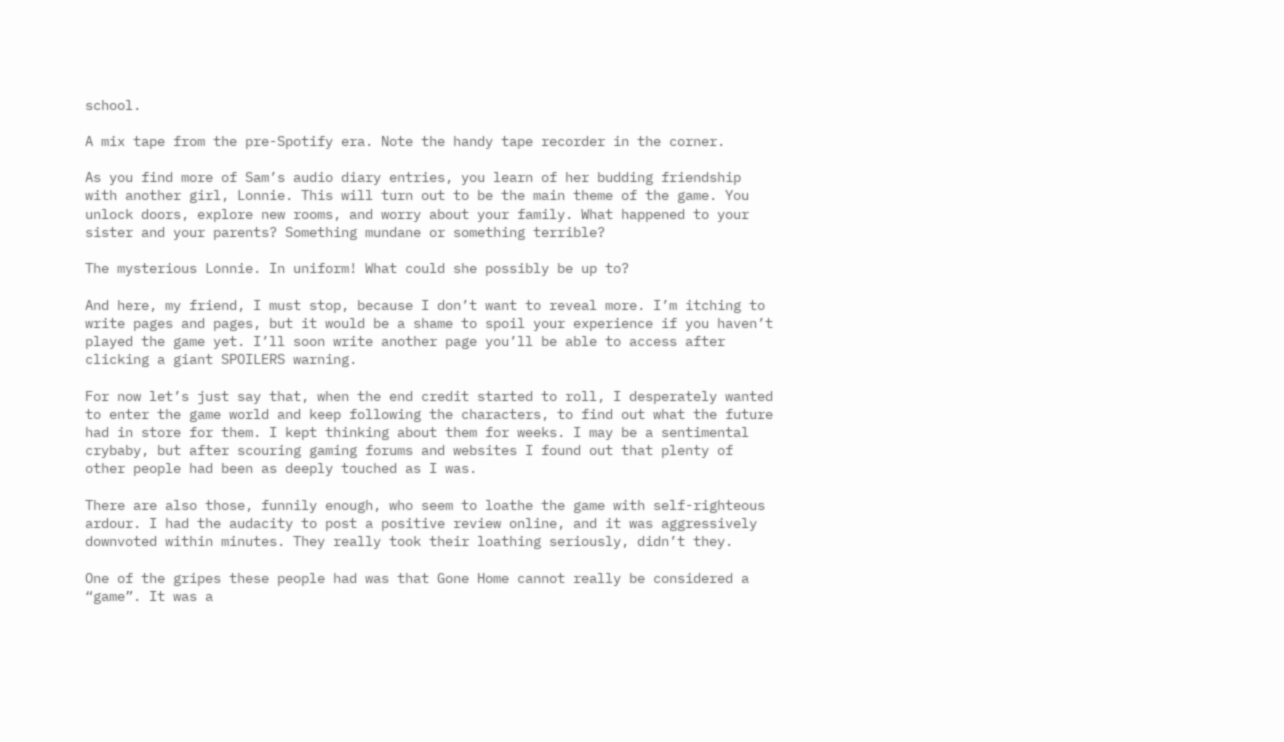school.

A mix tape from the pre-Spotify era. Note the handy tape recorder in the corner.

As you find more of Sam’s audio diary entries, you learn of her budding friendship with another girl, Lonnie. This will turn out to be the main theme of the game. You unlock doors, explore new rooms, and worry about your family. What happened to your sister and your parents? Something mundane or something terrible?

The mysterious Lonnie. In uniform! What could she possibly be up to?

And here, my friend, I must stop, because I don’t want to reveal more. I’m itching to write pages and pages, but it would be a shame to spoil your experience if you haven’t played the game yet. I’ll soon write another page you’ll be able to access after clicking a giant SPOILERS warning.

For now let’s just say that, when the end credit started to roll, I desperately wanted to enter the game world and keep following the characters, to find out what the future had in store for them. I kept thinking about them for weeks. I may be a sentimental crybaby, but after scouring gaming forums and websites I found out that plenty of other people had been as deeply touched as I was.

There are also those, funnily enough, who seem to loathe the game with self-righteous ardour. I had the audacity to post a positive review online, and it was aggressively downvoted within minutes. They really took their loathing seriously, didn’t they.

One of the gripes these people had was that Gone Home cannot really be considered a “game”. It was a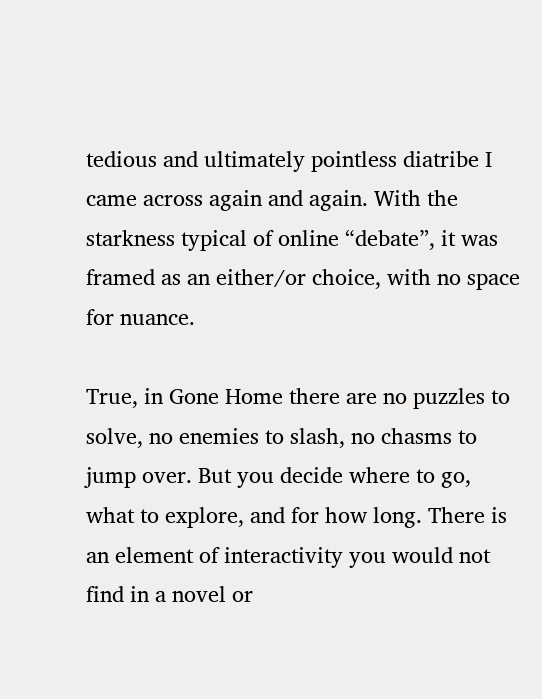tedious and ultimately pointless diatribe I came across again and again. With the starkness typical of online “debate”, it was framed as an either/or choice, with no space for nuance.

True, in Gone Home there are no puzzles to solve, no enemies to slash, no chasms to jump over. But you decide where to go, what to explore, and for how long. There is an element of interactivity you would not find in a novel or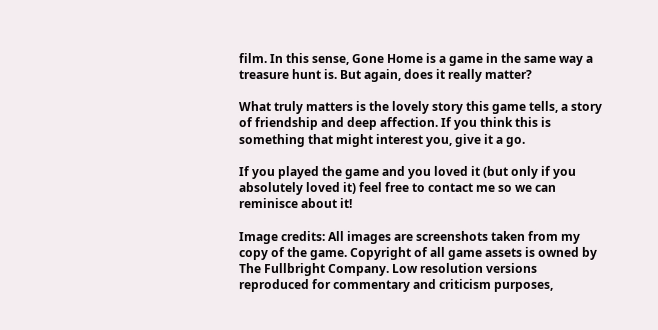film. In this sense, Gone Home is a game in the same way a treasure hunt is. But again, does it really matter?

What truly matters is the lovely story this game tells, a story of friendship and deep affection. If you think this is something that might interest you, give it a go.

If you played the game and you loved it (but only if you absolutely loved it) feel free to contact me so we can reminisce about it!

Image credits: All images are screenshots taken from my copy of the game. Copyright of all game assets is owned by The Fullbright Company. Low resolution versions reproduced for commentary and criticism purposes,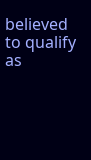believed to qualify as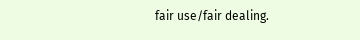fair use/fair dealing.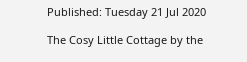Published: Tuesday 21 Jul 2020

The Cosy Little Cottage by the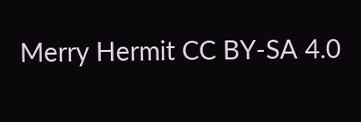Merry Hermit CC BY-SA 4.0